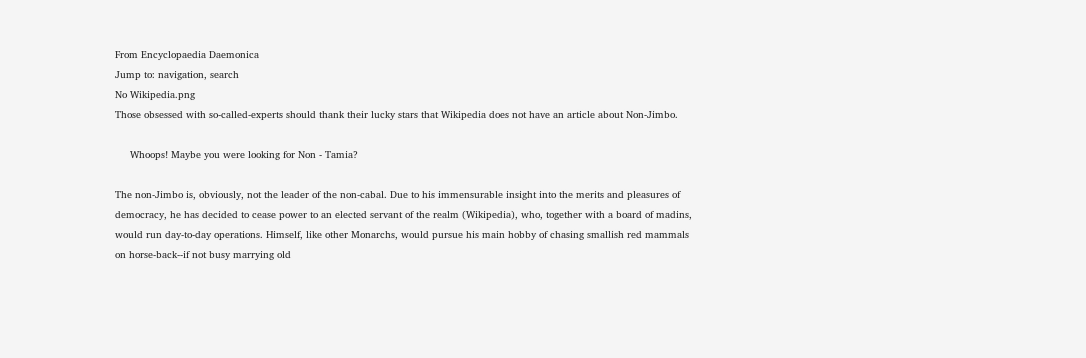From Encyclopaedia Daemonica
Jump to: navigation, search
No Wikipedia.png
Those obsessed with so-called-experts should thank their lucky stars that Wikipedia does not have an article about Non-Jimbo.

     Whoops! Maybe you were looking for Non - Tamia?

The non-Jimbo is, obviously, not the leader of the non-cabal. Due to his immensurable insight into the merits and pleasures of democracy, he has decided to cease power to an elected servant of the realm (Wikipedia), who, together with a board of madins, would run day-to-day operations. Himself, like other Monarchs, would pursue his main hobby of chasing smallish red mammals on horse-back--if not busy marrying old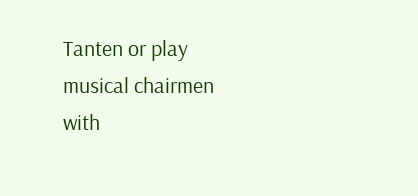Tanten or play musical chairmen with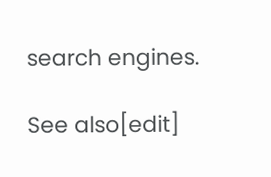search engines.

See also[edit]